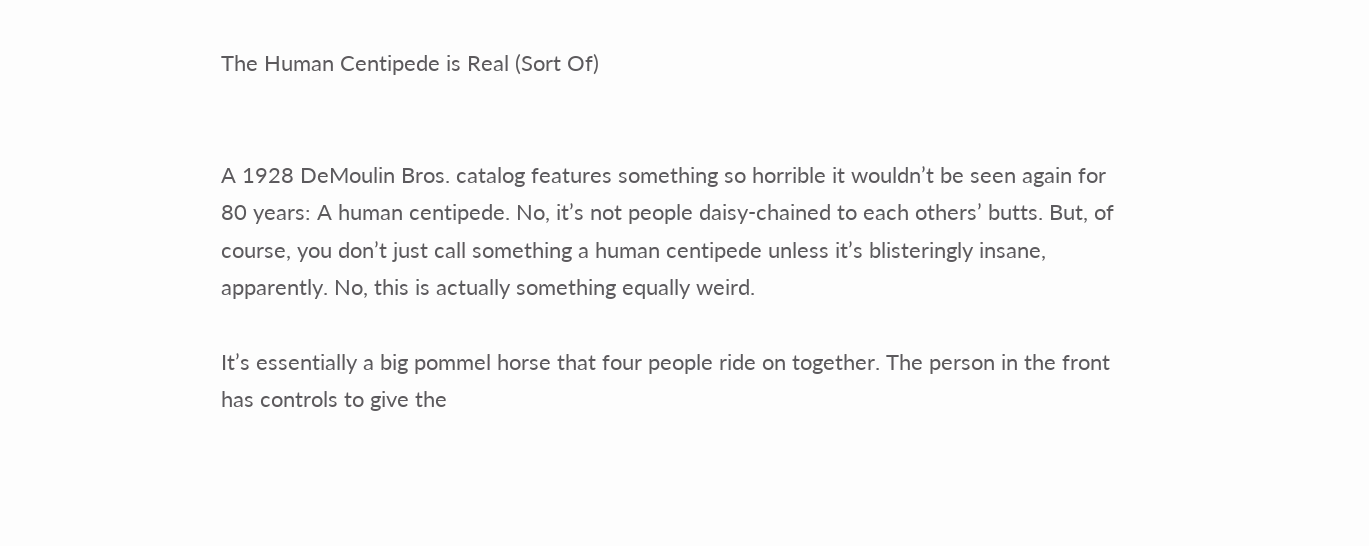The Human Centipede is Real (Sort Of)


A 1928 DeMoulin Bros. catalog features something so horrible it wouldn’t be seen again for 80 years: A human centipede. No, it’s not people daisy-chained to each others’ butts. But, of course, you don’t just call something a human centipede unless it’s blisteringly insane, apparently. No, this is actually something equally weird.

It’s essentially a big pommel horse that four people ride on together. The person in the front has controls to give the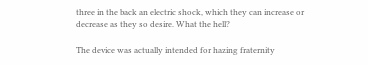three in the back an electric shock, which they can increase or decrease as they so desire. What the hell?

The device was actually intended for hazing fraternity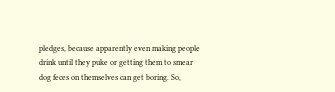pledges, because apparently even making people drink until they puke or getting them to smear dog feces on themselves can get boring. So,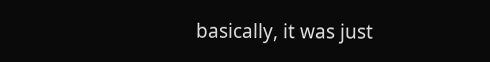basically, it was just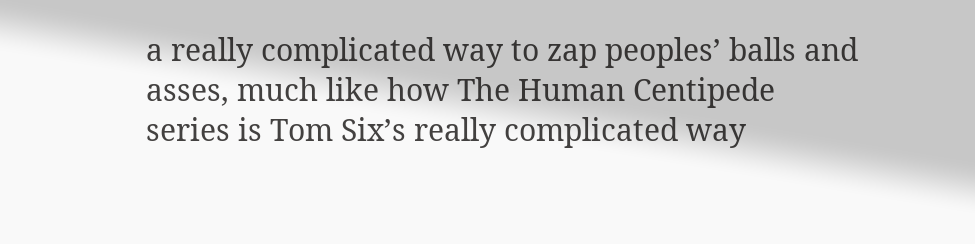a really complicated way to zap peoples’ balls and asses, much like how The Human Centipede series is Tom Six’s really complicated way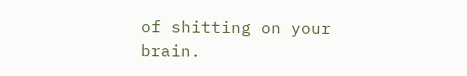of shitting on your brain.